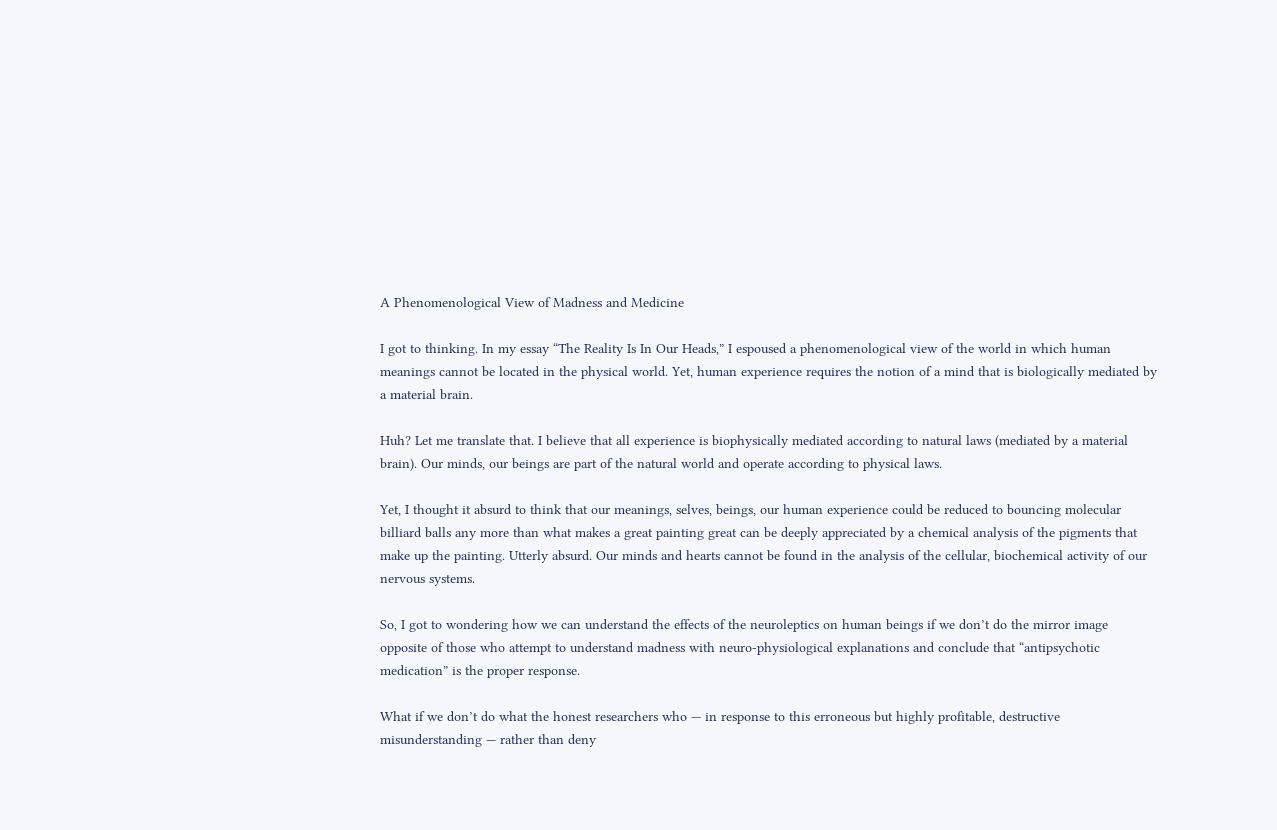A Phenomenological View of Madness and Medicine

I got to thinking. In my essay “The Reality Is In Our Heads,” I espoused a phenomenological view of the world in which human meanings cannot be located in the physical world. Yet, human experience requires the notion of a mind that is biologically mediated by a material brain.

Huh? Let me translate that. I believe that all experience is biophysically mediated according to natural laws (mediated by a material brain). Our minds, our beings are part of the natural world and operate according to physical laws.

Yet, I thought it absurd to think that our meanings, selves, beings, our human experience could be reduced to bouncing molecular billiard balls any more than what makes a great painting great can be deeply appreciated by a chemical analysis of the pigments that make up the painting. Utterly absurd. Our minds and hearts cannot be found in the analysis of the cellular, biochemical activity of our nervous systems.

So, I got to wondering how we can understand the effects of the neuroleptics on human beings if we don’t do the mirror image opposite of those who attempt to understand madness with neuro-physiological explanations and conclude that “antipsychotic medication” is the proper response.

What if we don’t do what the honest researchers who — in response to this erroneous but highly profitable, destructive misunderstanding — rather than deny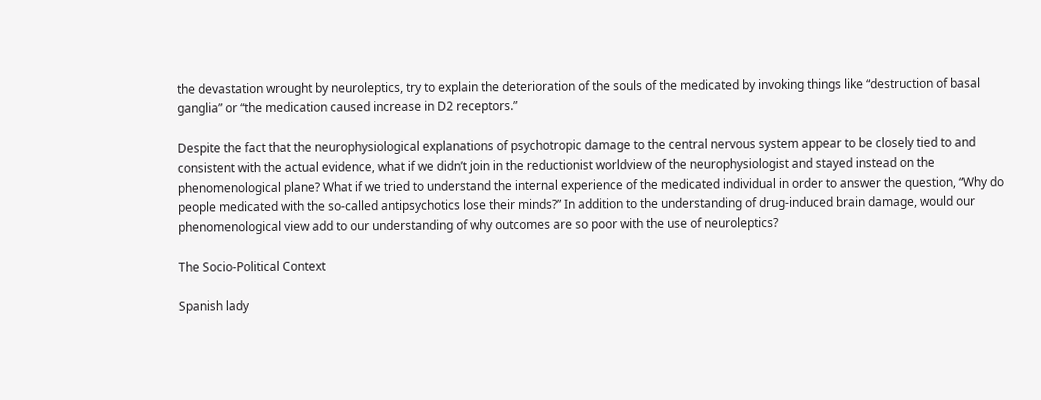the devastation wrought by neuroleptics, try to explain the deterioration of the souls of the medicated by invoking things like “destruction of basal ganglia” or “the medication caused increase in D2 receptors.”

Despite the fact that the neurophysiological explanations of psychotropic damage to the central nervous system appear to be closely tied to and consistent with the actual evidence, what if we didn’t join in the reductionist worldview of the neurophysiologist and stayed instead on the phenomenological plane? What if we tried to understand the internal experience of the medicated individual in order to answer the question, “Why do people medicated with the so-called antipsychotics lose their minds?” In addition to the understanding of drug-induced brain damage, would our phenomenological view add to our understanding of why outcomes are so poor with the use of neuroleptics?

The Socio-Political Context

Spanish lady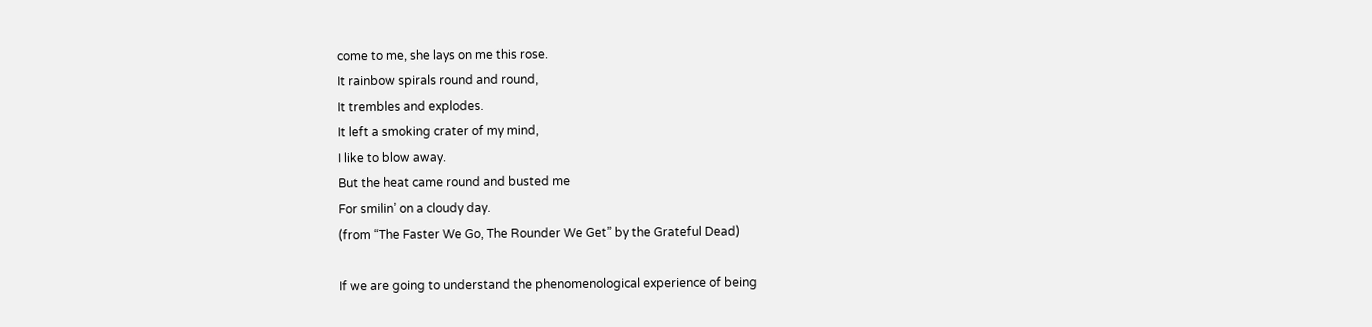come to me, she lays on me this rose.
It rainbow spirals round and round,
It trembles and explodes.
It left a smoking crater of my mind,
I like to blow away.
But the heat came round and busted me
For smilin’ on a cloudy day.
(from “The Faster We Go, The Rounder We Get” by the Grateful Dead)

If we are going to understand the phenomenological experience of being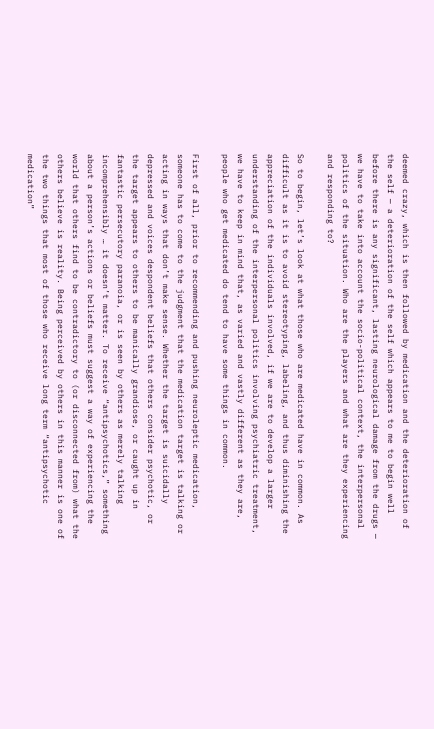deemed crazy, which is then followed by medication and the deterioration of the self — a deterioration of the self which appears to me to begin well before there is any significant, lasting neurological damage from the drugs — we have to take into account the socio-political context, the interpersonal politics of the situation. Who are the players and what are they experiencing and responding to?

So to begin, let’s look at what those who are medicated have in common. As difficult as it is to avoid stereotyping, labeling, and thus diminishing the appreciation of the individuals involved, if we are to develop a larger understanding of the interpersonal politics involving psychiatric treatment, we have to keep in mind that, as varied and vastly different as they are, people who get medicated do tend to have some things in common.

First of all, prior to recommending and pushing neuroleptic medication, someone has to come to the judgment that the medication target is talking or acting in ways that don’t make sense. Whether the target is suicidally depressed and voices despondent beliefs that others consider psychotic, or the target appears to others to be manically grandiose, or caught up in fantastic persecutory paranoia, or is seen by others as merely talking incomprehensibly … it doesn’t matter. To receive “antipsychotics,” something about a person’s actions or beliefs must suggest a way of experiencing the world that others find to be contradictory to (or disconnected from) what the others believe is reality. Being perceived by others in this manner is one of the two things that most of those who receive long term “antipsychotic medication”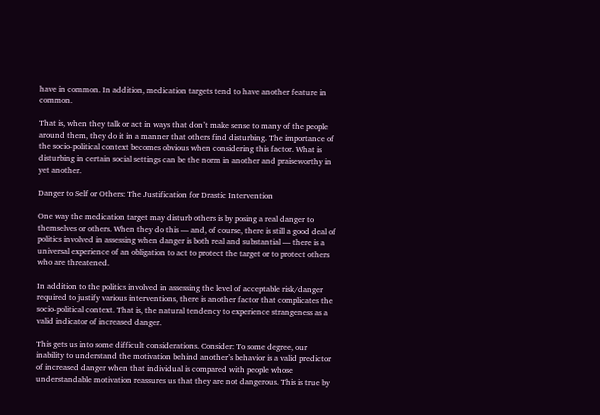have in common. In addition, medication targets tend to have another feature in common.

That is, when they talk or act in ways that don’t make sense to many of the people around them, they do it in a manner that others find disturbing. The importance of the socio-political context becomes obvious when considering this factor. What is disturbing in certain social settings can be the norm in another and praiseworthy in yet another.

Danger to Self or Others: The Justification for Drastic Intervention

One way the medication target may disturb others is by posing a real danger to themselves or others. When they do this — and, of course, there is still a good deal of politics involved in assessing when danger is both real and substantial — there is a universal experience of an obligation to act to protect the target or to protect others who are threatened.

In addition to the politics involved in assessing the level of acceptable risk/danger required to justify various interventions, there is another factor that complicates the socio-political context. That is, the natural tendency to experience strangeness as a valid indicator of increased danger.

This gets us into some difficult considerations. Consider: To some degree, our inability to understand the motivation behind another’s behavior is a valid predictor of increased danger when that individual is compared with people whose understandable motivation reassures us that they are not dangerous. This is true by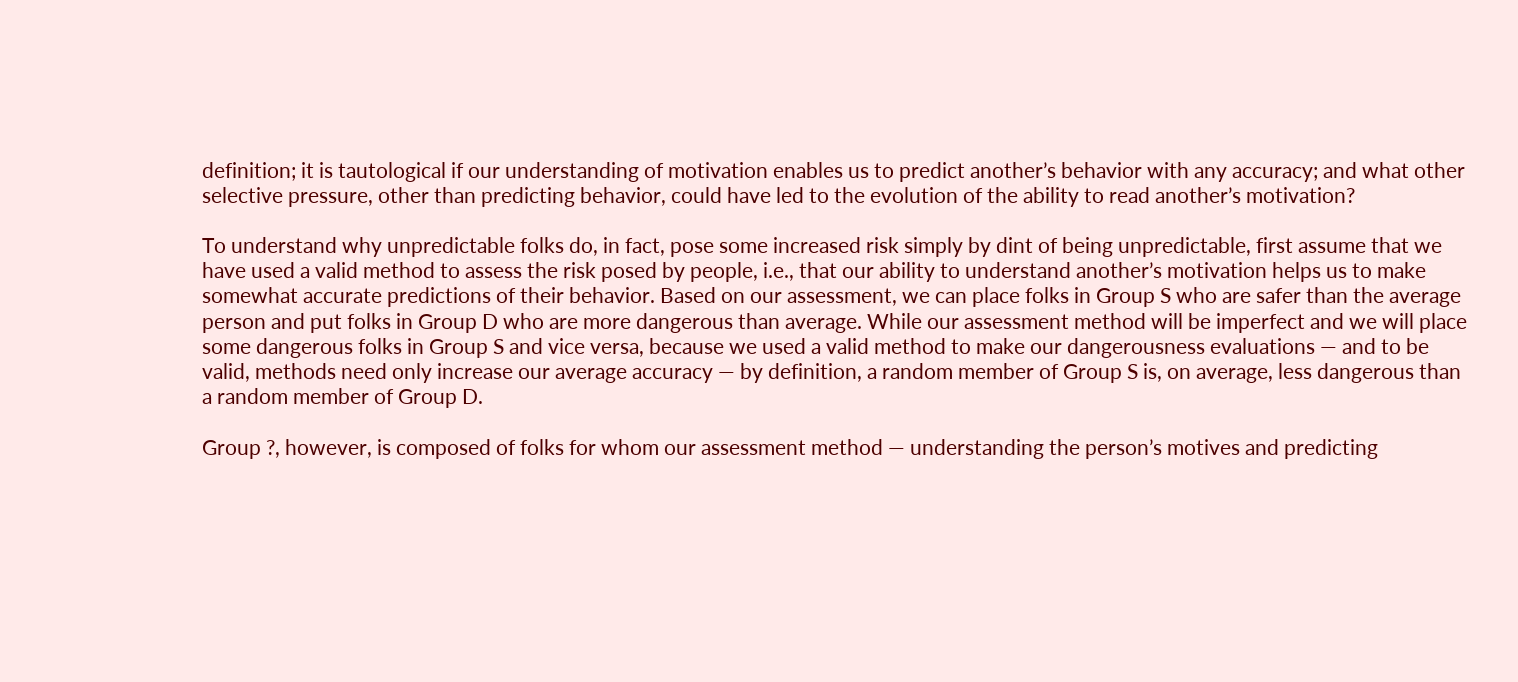definition; it is tautological if our understanding of motivation enables us to predict another’s behavior with any accuracy; and what other selective pressure, other than predicting behavior, could have led to the evolution of the ability to read another’s motivation?

To understand why unpredictable folks do, in fact, pose some increased risk simply by dint of being unpredictable, first assume that we have used a valid method to assess the risk posed by people, i.e., that our ability to understand another’s motivation helps us to make somewhat accurate predictions of their behavior. Based on our assessment, we can place folks in Group S who are safer than the average person and put folks in Group D who are more dangerous than average. While our assessment method will be imperfect and we will place some dangerous folks in Group S and vice versa, because we used a valid method to make our dangerousness evaluations — and to be valid, methods need only increase our average accuracy — by definition, a random member of Group S is, on average, less dangerous than a random member of Group D.

Group ?, however, is composed of folks for whom our assessment method — understanding the person’s motives and predicting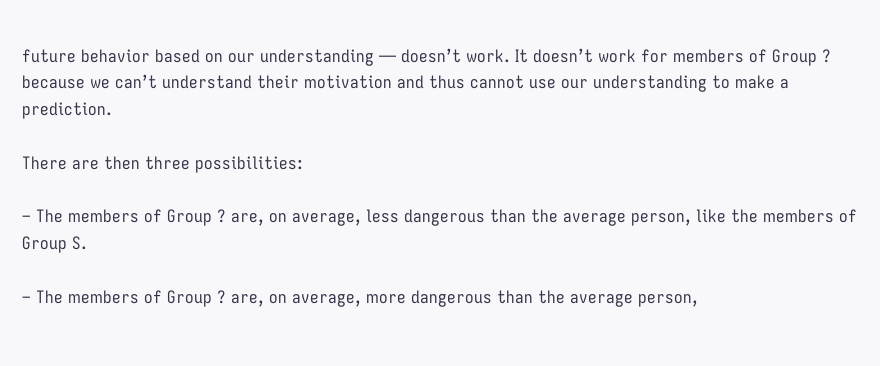future behavior based on our understanding — doesn’t work. It doesn’t work for members of Group ? because we can’t understand their motivation and thus cannot use our understanding to make a prediction.

There are then three possibilities:

– The members of Group ? are, on average, less dangerous than the average person, like the members of Group S.

– The members of Group ? are, on average, more dangerous than the average person,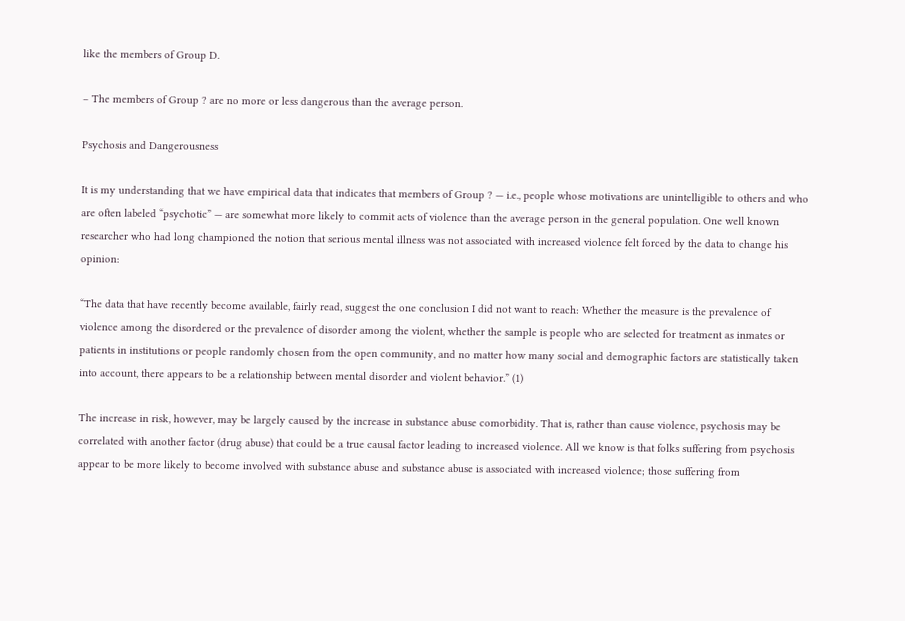like the members of Group D.

– The members of Group ? are no more or less dangerous than the average person.

Psychosis and Dangerousness

It is my understanding that we have empirical data that indicates that members of Group ? — i.e., people whose motivations are unintelligible to others and who are often labeled “psychotic” — are somewhat more likely to commit acts of violence than the average person in the general population. One well known researcher who had long championed the notion that serious mental illness was not associated with increased violence felt forced by the data to change his opinion:

“The data that have recently become available, fairly read, suggest the one conclusion I did not want to reach: Whether the measure is the prevalence of violence among the disordered or the prevalence of disorder among the violent, whether the sample is people who are selected for treatment as inmates or patients in institutions or people randomly chosen from the open community, and no matter how many social and demographic factors are statistically taken into account, there appears to be a relationship between mental disorder and violent behavior.” (1)

The increase in risk, however, may be largely caused by the increase in substance abuse comorbidity. That is, rather than cause violence, psychosis may be correlated with another factor (drug abuse) that could be a true causal factor leading to increased violence. All we know is that folks suffering from psychosis appear to be more likely to become involved with substance abuse and substance abuse is associated with increased violence; those suffering from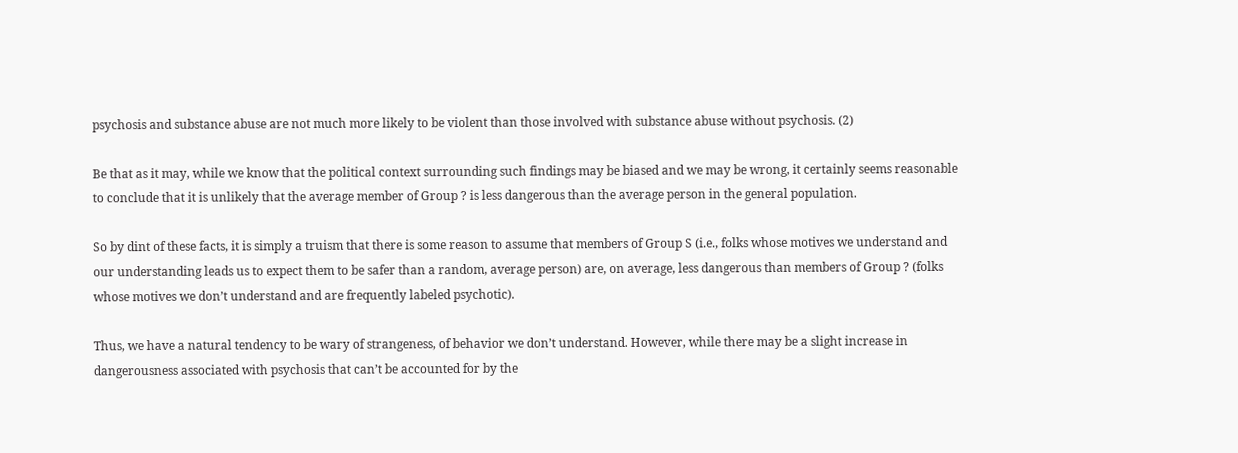psychosis and substance abuse are not much more likely to be violent than those involved with substance abuse without psychosis. (2)

Be that as it may, while we know that the political context surrounding such findings may be biased and we may be wrong, it certainly seems reasonable to conclude that it is unlikely that the average member of Group ? is less dangerous than the average person in the general population.

So by dint of these facts, it is simply a truism that there is some reason to assume that members of Group S (i.e., folks whose motives we understand and our understanding leads us to expect them to be safer than a random, average person) are, on average, less dangerous than members of Group ? (folks whose motives we don’t understand and are frequently labeled psychotic).

Thus, we have a natural tendency to be wary of strangeness, of behavior we don’t understand. However, while there may be a slight increase in dangerousness associated with psychosis that can’t be accounted for by the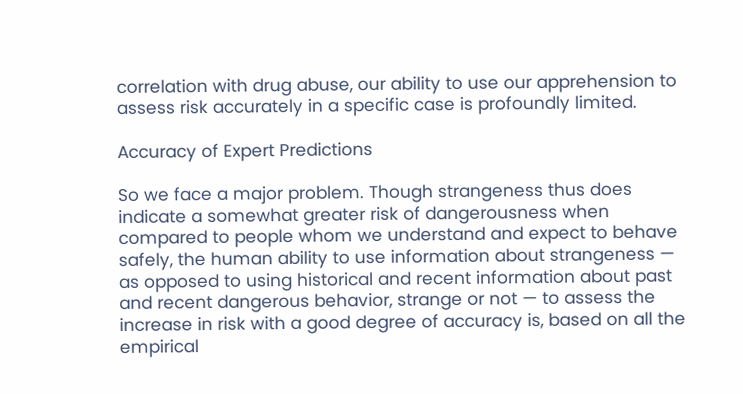correlation with drug abuse, our ability to use our apprehension to assess risk accurately in a specific case is profoundly limited.

Accuracy of Expert Predictions

So we face a major problem. Though strangeness thus does indicate a somewhat greater risk of dangerousness when compared to people whom we understand and expect to behave safely, the human ability to use information about strangeness — as opposed to using historical and recent information about past and recent dangerous behavior, strange or not — to assess the increase in risk with a good degree of accuracy is, based on all the empirical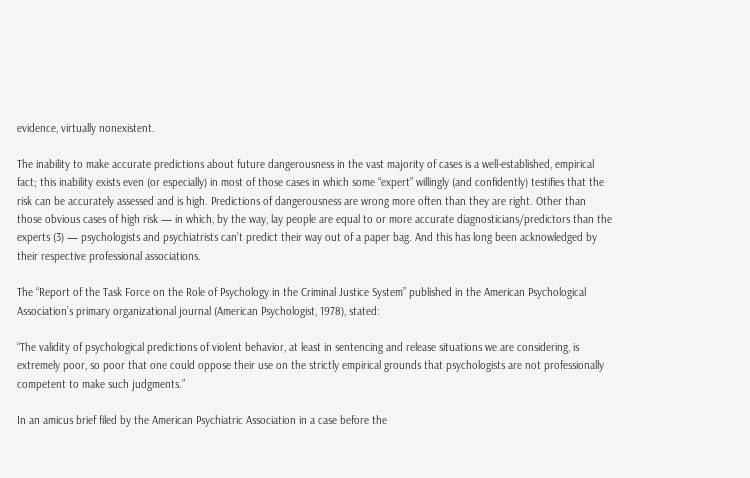evidence, virtually nonexistent.

The inability to make accurate predictions about future dangerousness in the vast majority of cases is a well-established, empirical fact; this inability exists even (or especially) in most of those cases in which some “expert” willingly (and confidently) testifies that the risk can be accurately assessed and is high. Predictions of dangerousness are wrong more often than they are right. Other than those obvious cases of high risk — in which, by the way, lay people are equal to or more accurate diagnosticians/predictors than the experts (3) — psychologists and psychiatrists can’t predict their way out of a paper bag. And this has long been acknowledged by their respective professional associations.

The “Report of the Task Force on the Role of Psychology in the Criminal Justice System” published in the American Psychological Association’s primary organizational journal (American Psychologist, 1978), stated:

“The validity of psychological predictions of violent behavior, at least in sentencing and release situations we are considering, is extremely poor, so poor that one could oppose their use on the strictly empirical grounds that psychologists are not professionally competent to make such judgments.”

In an amicus brief filed by the American Psychiatric Association in a case before the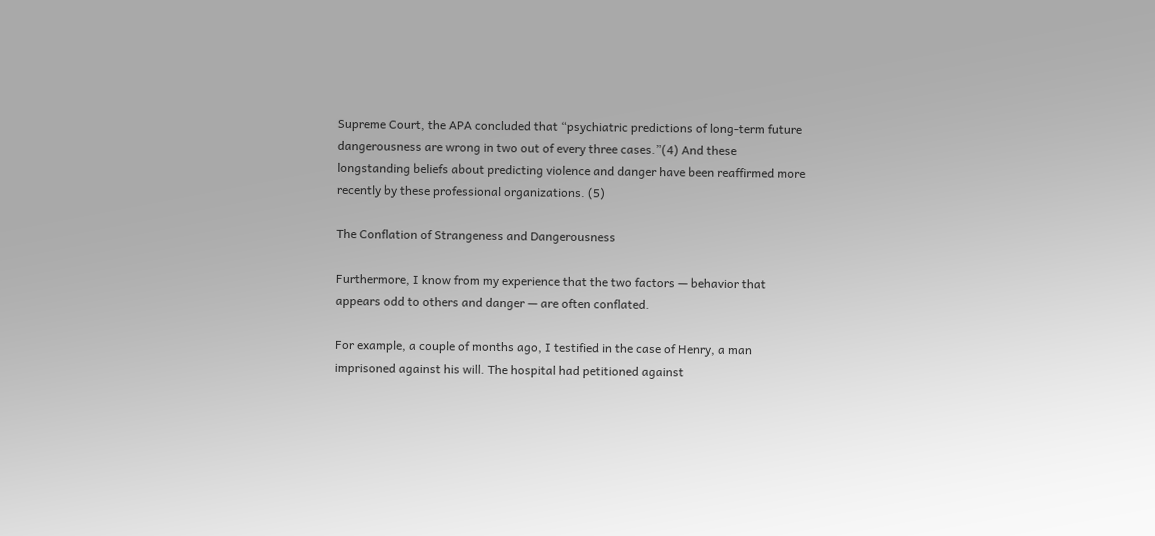Supreme Court, the APA concluded that “psychiatric predictions of long-term future dangerousness are wrong in two out of every three cases.”(4) And these longstanding beliefs about predicting violence and danger have been reaffirmed more recently by these professional organizations. (5)

The Conflation of Strangeness and Dangerousness

Furthermore, I know from my experience that the two factors — behavior that appears odd to others and danger — are often conflated.

For example, a couple of months ago, I testified in the case of Henry, a man imprisoned against his will. The hospital had petitioned against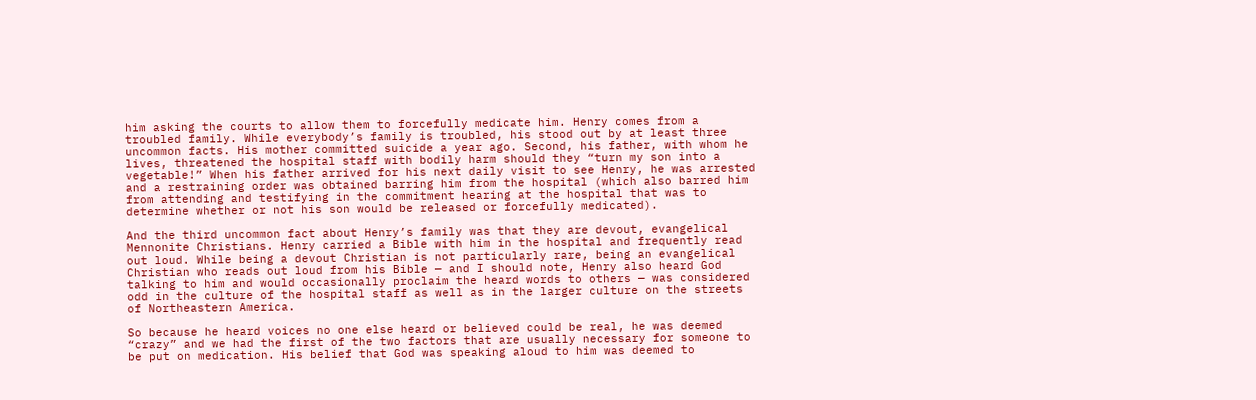him asking the courts to allow them to forcefully medicate him. Henry comes from a troubled family. While everybody’s family is troubled, his stood out by at least three uncommon facts. His mother committed suicide a year ago. Second, his father, with whom he lives, threatened the hospital staff with bodily harm should they “turn my son into a vegetable!” When his father arrived for his next daily visit to see Henry, he was arrested and a restraining order was obtained barring him from the hospital (which also barred him from attending and testifying in the commitment hearing at the hospital that was to determine whether or not his son would be released or forcefully medicated).

And the third uncommon fact about Henry’s family was that they are devout, evangelical Mennonite Christians. Henry carried a Bible with him in the hospital and frequently read out loud. While being a devout Christian is not particularly rare, being an evangelical Christian who reads out loud from his Bible — and I should note, Henry also heard God talking to him and would occasionally proclaim the heard words to others — was considered odd in the culture of the hospital staff as well as in the larger culture on the streets of Northeastern America.

So because he heard voices no one else heard or believed could be real, he was deemed “crazy” and we had the first of the two factors that are usually necessary for someone to be put on medication. His belief that God was speaking aloud to him was deemed to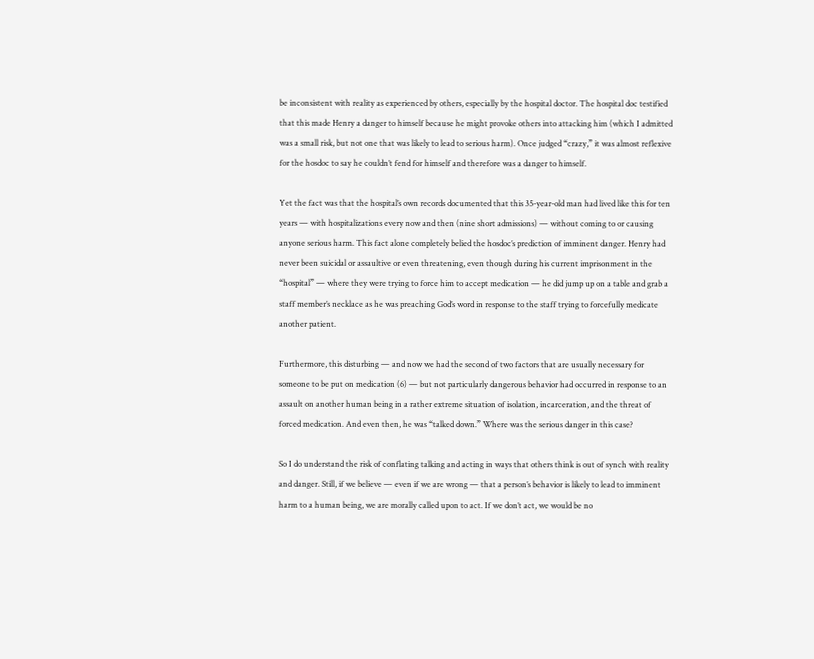be inconsistent with reality as experienced by others, especially by the hospital doctor. The hospital doc testified that this made Henry a danger to himself because he might provoke others into attacking him (which I admitted was a small risk, but not one that was likely to lead to serious harm). Once judged “crazy,” it was almost reflexive for the hosdoc to say he couldn’t fend for himself and therefore was a danger to himself.

Yet the fact was that the hospital’s own records documented that this 35-year-old man had lived like this for ten years — with hospitalizations every now and then (nine short admissions) — without coming to or causing anyone serious harm. This fact alone completely belied the hosdoc’s prediction of imminent danger. Henry had never been suicidal or assaultive or even threatening, even though during his current imprisonment in the “hospital” — where they were trying to force him to accept medication — he did jump up on a table and grab a staff member’s necklace as he was preaching God’s word in response to the staff trying to forcefully medicate another patient.

Furthermore, this disturbing — and now we had the second of two factors that are usually necessary for someone to be put on medication (6) — but not particularly dangerous behavior had occurred in response to an assault on another human being in a rather extreme situation of isolation, incarceration, and the threat of forced medication. And even then, he was “talked down.” Where was the serious danger in this case?

So I do understand the risk of conflating talking and acting in ways that others think is out of synch with reality and danger. Still, if we believe — even if we are wrong — that a person’s behavior is likely to lead to imminent harm to a human being, we are morally called upon to act. If we don’t act, we would be no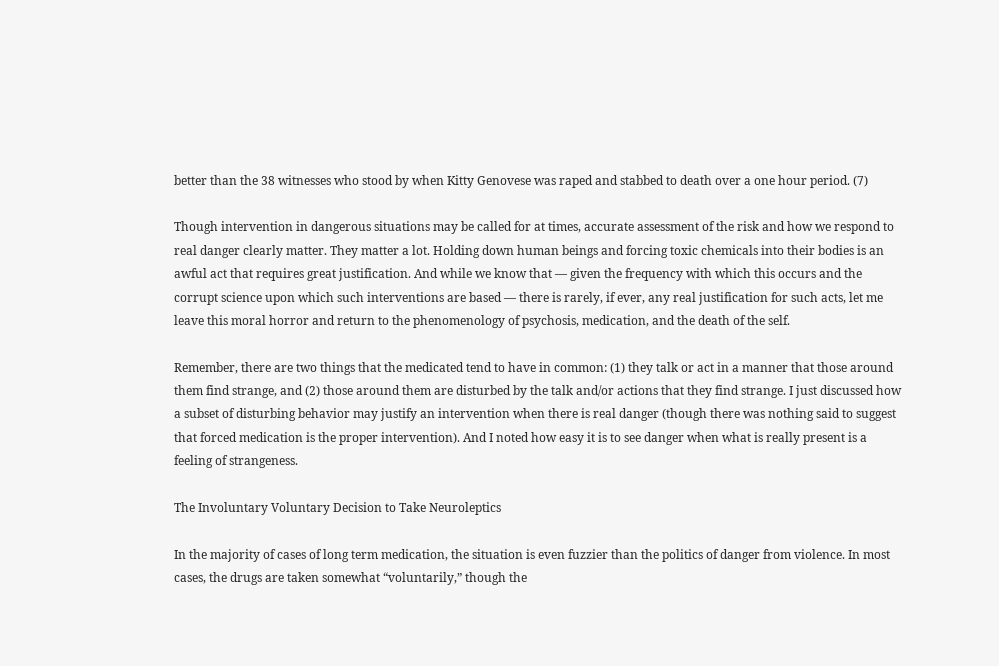better than the 38 witnesses who stood by when Kitty Genovese was raped and stabbed to death over a one hour period. (7)

Though intervention in dangerous situations may be called for at times, accurate assessment of the risk and how we respond to real danger clearly matter. They matter a lot. Holding down human beings and forcing toxic chemicals into their bodies is an awful act that requires great justification. And while we know that — given the frequency with which this occurs and the corrupt science upon which such interventions are based — there is rarely, if ever, any real justification for such acts, let me leave this moral horror and return to the phenomenology of psychosis, medication, and the death of the self.

Remember, there are two things that the medicated tend to have in common: (1) they talk or act in a manner that those around them find strange, and (2) those around them are disturbed by the talk and/or actions that they find strange. I just discussed how a subset of disturbing behavior may justify an intervention when there is real danger (though there was nothing said to suggest that forced medication is the proper intervention). And I noted how easy it is to see danger when what is really present is a feeling of strangeness.

The Involuntary Voluntary Decision to Take Neuroleptics

In the majority of cases of long term medication, the situation is even fuzzier than the politics of danger from violence. In most cases, the drugs are taken somewhat “voluntarily,” though the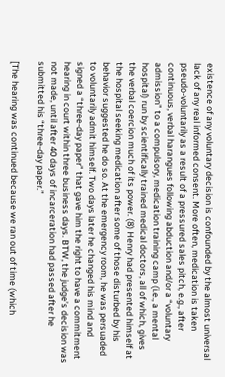existence of any voluntary decision is confounded by the almost universal lack of any real informed consent. More often, medication is taken pseudo-voluntarily as a result of a pressured sales pitch, e.g., after continuous, verbal harangues following abduction and/or a “voluntary admission” to a compulsory, medication training camp (i.e., a mental hospital) run by scientifically trained medical doctors, all of which, gives the verbal coercion much of its power. (8) Henry had presented himself at the hospital seeking medication after some of those disturbed by his behavior suggested he do so. At the emergency room, he was persuaded to voluntarily admit himself. Two days later he changed his mind and signed a “three-day paper” that gave him the right to have a commitment hearing in court within three business days. BTW, the judge’s decision was not made, until after 40 days of incarceration had passed after he submitted his “three-day paper.”

[The hearing was continued because we ran out of time (which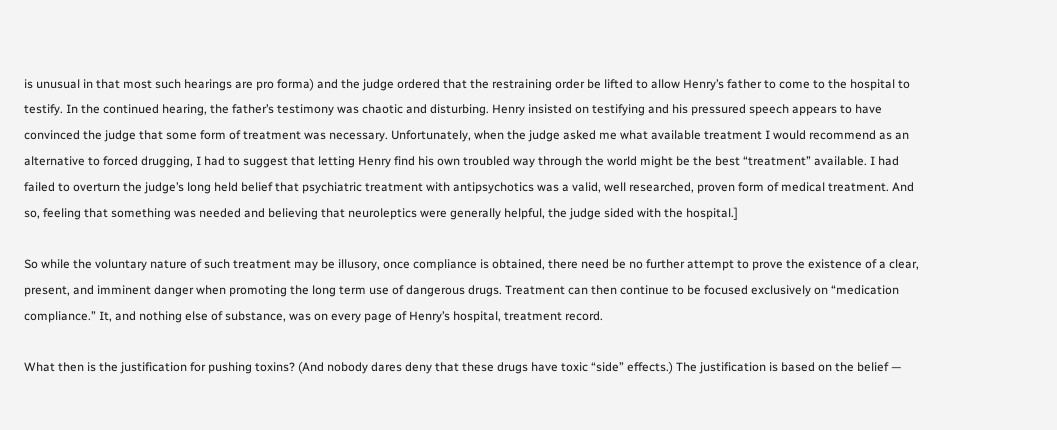is unusual in that most such hearings are pro forma) and the judge ordered that the restraining order be lifted to allow Henry’s father to come to the hospital to testify. In the continued hearing, the father’s testimony was chaotic and disturbing. Henry insisted on testifying and his pressured speech appears to have convinced the judge that some form of treatment was necessary. Unfortunately, when the judge asked me what available treatment I would recommend as an alternative to forced drugging, I had to suggest that letting Henry find his own troubled way through the world might be the best “treatment” available. I had failed to overturn the judge’s long held belief that psychiatric treatment with antipsychotics was a valid, well researched, proven form of medical treatment. And so, feeling that something was needed and believing that neuroleptics were generally helpful, the judge sided with the hospital.]

So while the voluntary nature of such treatment may be illusory, once compliance is obtained, there need be no further attempt to prove the existence of a clear, present, and imminent danger when promoting the long term use of dangerous drugs. Treatment can then continue to be focused exclusively on “medication compliance.” It, and nothing else of substance, was on every page of Henry’s hospital, treatment record.

What then is the justification for pushing toxins? (And nobody dares deny that these drugs have toxic “side” effects.) The justification is based on the belief —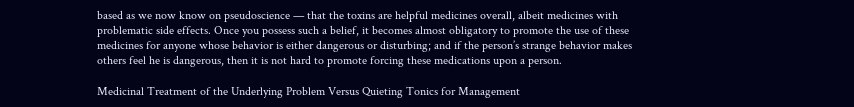based as we now know on pseudoscience — that the toxins are helpful medicines overall, albeit medicines with problematic side effects. Once you possess such a belief, it becomes almost obligatory to promote the use of these medicines for anyone whose behavior is either dangerous or disturbing; and if the person’s strange behavior makes others feel he is dangerous, then it is not hard to promote forcing these medications upon a person.

Medicinal Treatment of the Underlying Problem Versus Quieting Tonics for Management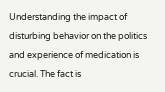Understanding the impact of disturbing behavior on the politics and experience of medication is crucial. The fact is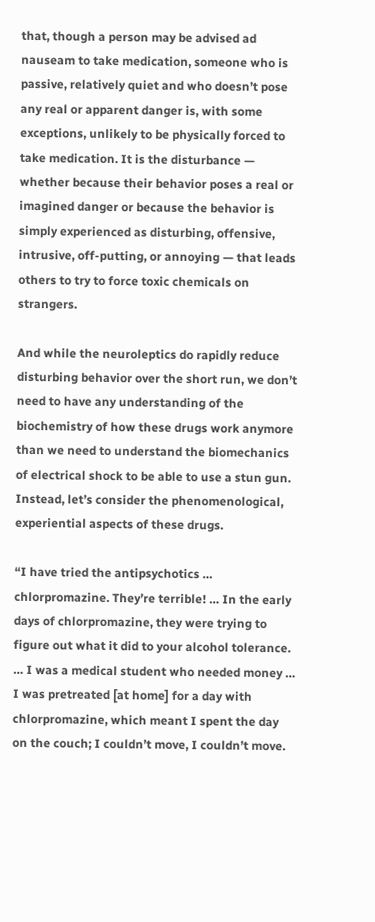that, though a person may be advised ad nauseam to take medication, someone who is passive, relatively quiet and who doesn’t pose any real or apparent danger is, with some exceptions, unlikely to be physically forced to take medication. It is the disturbance — whether because their behavior poses a real or imagined danger or because the behavior is simply experienced as disturbing, offensive, intrusive, off-putting, or annoying — that leads others to try to force toxic chemicals on strangers.

And while the neuroleptics do rapidly reduce disturbing behavior over the short run, we don’t need to have any understanding of the biochemistry of how these drugs work anymore than we need to understand the biomechanics of electrical shock to be able to use a stun gun. Instead, let’s consider the phenomenological, experiential aspects of these drugs.

“I have tried the antipsychotics … chlorpromazine. They’re terrible! … In the early days of chlorpromazine, they were trying to figure out what it did to your alcohol tolerance. … I was a medical student who needed money … I was pretreated [at home] for a day with chlorpromazine, which meant I spent the day on the couch; I couldn’t move, I couldn’t move.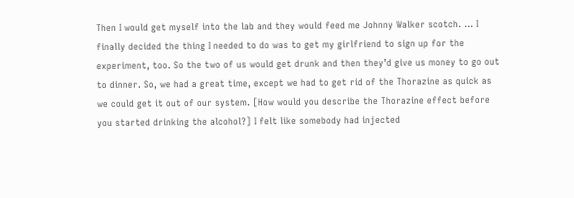Then I would get myself into the lab and they would feed me Johnny Walker scotch. … I finally decided the thing I needed to do was to get my girlfriend to sign up for the experiment, too. So the two of us would get drunk and then they’d give us money to go out to dinner. So, we had a great time, except we had to get rid of the Thorazine as quick as we could get it out of our system. [How would you describe the Thorazine effect before you started drinking the alcohol?] I felt like somebody had injected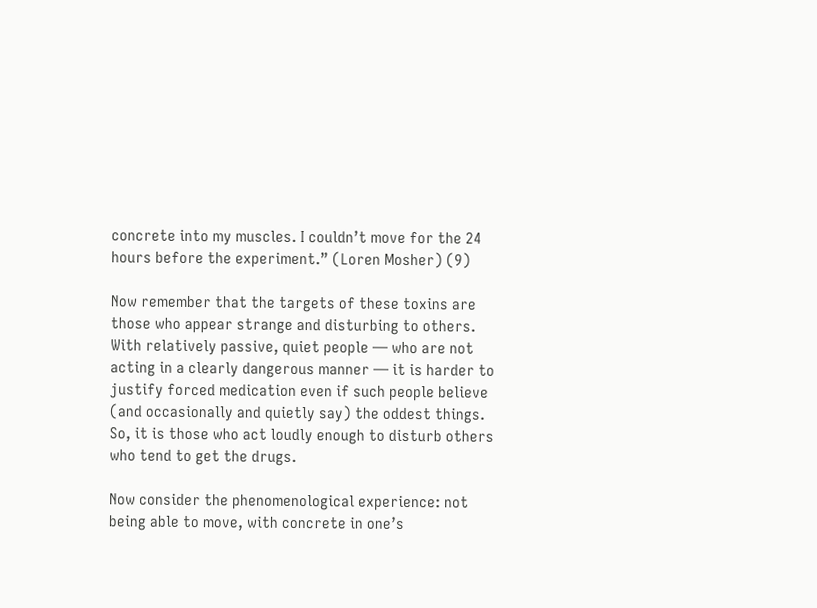concrete into my muscles. I couldn’t move for the 24 hours before the experiment.” (Loren Mosher) (9)

Now remember that the targets of these toxins are those who appear strange and disturbing to others. With relatively passive, quiet people — who are not acting in a clearly dangerous manner — it is harder to justify forced medication even if such people believe (and occasionally and quietly say) the oddest things. So, it is those who act loudly enough to disturb others who tend to get the drugs.

Now consider the phenomenological experience: not being able to move, with concrete in one’s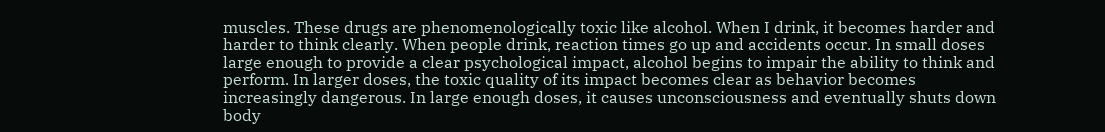muscles. These drugs are phenomenologically toxic like alcohol. When I drink, it becomes harder and harder to think clearly. When people drink, reaction times go up and accidents occur. In small doses large enough to provide a clear psychological impact, alcohol begins to impair the ability to think and perform. In larger doses, the toxic quality of its impact becomes clear as behavior becomes increasingly dangerous. In large enough doses, it causes unconsciousness and eventually shuts down body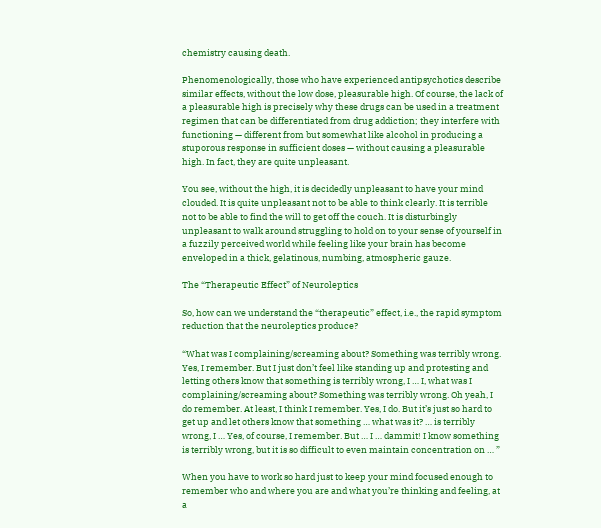chemistry causing death.

Phenomenologically, those who have experienced antipsychotics describe similar effects, without the low dose, pleasurable high. Of course, the lack of a pleasurable high is precisely why these drugs can be used in a treatment regimen that can be differentiated from drug addiction; they interfere with functioning — different from but somewhat like alcohol in producing a stuporous response in sufficient doses — without causing a pleasurable high. In fact, they are quite unpleasant.

You see, without the high, it is decidedly unpleasant to have your mind clouded. It is quite unpleasant not to be able to think clearly. It is terrible not to be able to find the will to get off the couch. It is disturbingly unpleasant to walk around struggling to hold on to your sense of yourself in a fuzzily perceived world while feeling like your brain has become enveloped in a thick, gelatinous, numbing, atmospheric gauze.

The “Therapeutic Effect” of Neuroleptics

So, how can we understand the “therapeutic” effect, i.e., the rapid symptom reduction that the neuroleptics produce?

“What was I complaining/screaming about? Something was terribly wrong. Yes, I remember. But I just don’t feel like standing up and protesting and letting others know that something is terribly wrong, I … I, what was I complaining/screaming about? Something was terribly wrong. Oh yeah, I do remember. At least, I think I remember. Yes, I do. But it’s just so hard to get up and let others know that something … what was it? … is terribly wrong, I … Yes, of course, I remember. But … I … dammit! I know something is terribly wrong, but it is so difficult to even maintain concentration on … ”

When you have to work so hard just to keep your mind focused enough to remember who and where you are and what you’re thinking and feeling, at a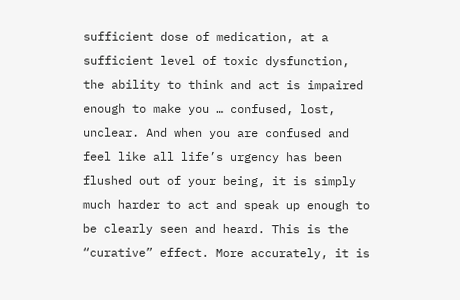sufficient dose of medication, at a sufficient level of toxic dysfunction, the ability to think and act is impaired enough to make you … confused, lost, unclear. And when you are confused and feel like all life’s urgency has been flushed out of your being, it is simply much harder to act and speak up enough to be clearly seen and heard. This is the “curative” effect. More accurately, it is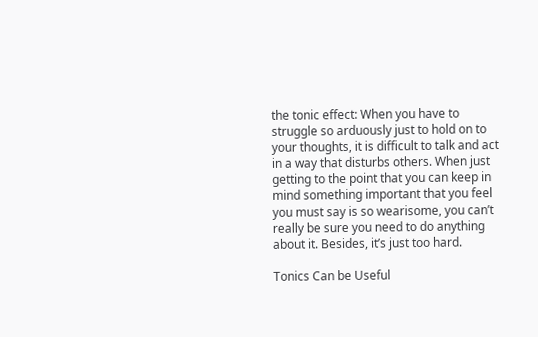the tonic effect: When you have to struggle so arduously just to hold on to your thoughts, it is difficult to talk and act in a way that disturbs others. When just getting to the point that you can keep in mind something important that you feel you must say is so wearisome, you can’t really be sure you need to do anything about it. Besides, it’s just too hard.

Tonics Can be Useful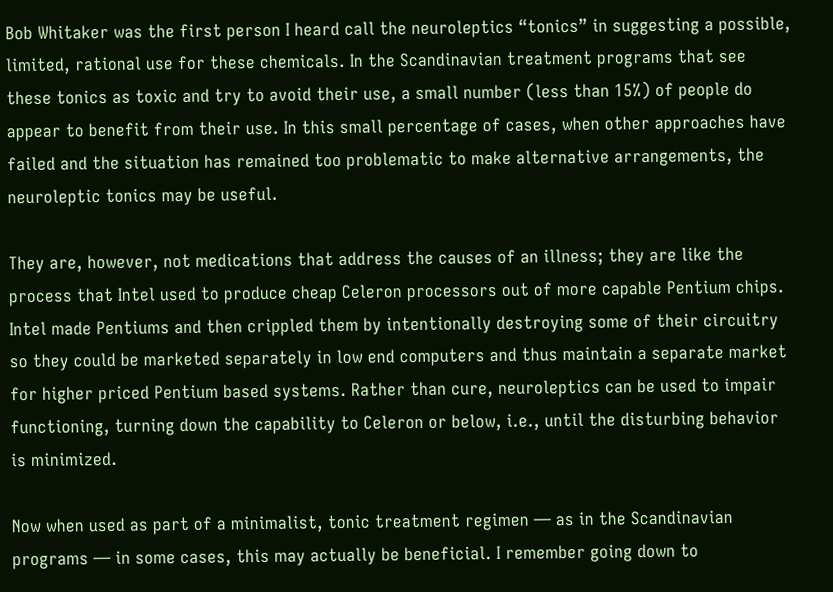Bob Whitaker was the first person I heard call the neuroleptics “tonics” in suggesting a possible, limited, rational use for these chemicals. In the Scandinavian treatment programs that see these tonics as toxic and try to avoid their use, a small number (less than 15%) of people do appear to benefit from their use. In this small percentage of cases, when other approaches have failed and the situation has remained too problematic to make alternative arrangements, the neuroleptic tonics may be useful.

They are, however, not medications that address the causes of an illness; they are like the process that Intel used to produce cheap Celeron processors out of more capable Pentium chips. Intel made Pentiums and then crippled them by intentionally destroying some of their circuitry so they could be marketed separately in low end computers and thus maintain a separate market for higher priced Pentium based systems. Rather than cure, neuroleptics can be used to impair functioning, turning down the capability to Celeron or below, i.e., until the disturbing behavior is minimized.

Now when used as part of a minimalist, tonic treatment regimen — as in the Scandinavian programs — in some cases, this may actually be beneficial. I remember going down to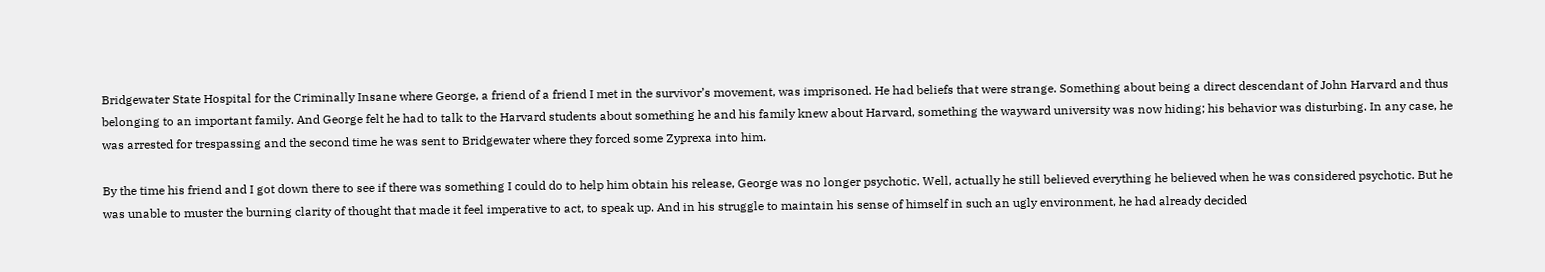Bridgewater State Hospital for the Criminally Insane where George, a friend of a friend I met in the survivor’s movement, was imprisoned. He had beliefs that were strange. Something about being a direct descendant of John Harvard and thus belonging to an important family. And George felt he had to talk to the Harvard students about something he and his family knew about Harvard, something the wayward university was now hiding; his behavior was disturbing. In any case, he was arrested for trespassing and the second time he was sent to Bridgewater where they forced some Zyprexa into him.

By the time his friend and I got down there to see if there was something I could do to help him obtain his release, George was no longer psychotic. Well, actually he still believed everything he believed when he was considered psychotic. But he was unable to muster the burning clarity of thought that made it feel imperative to act, to speak up. And in his struggle to maintain his sense of himself in such an ugly environment, he had already decided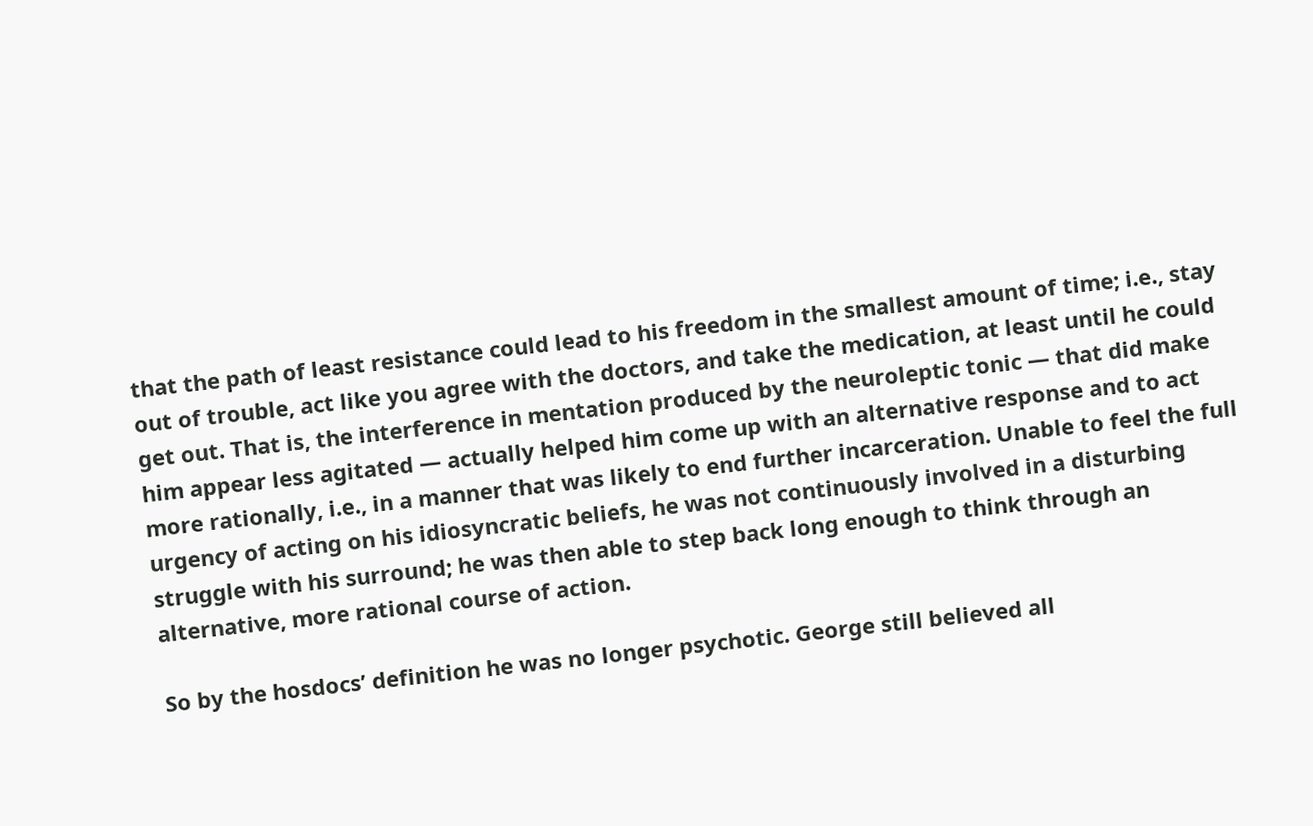that the path of least resistance could lead to his freedom in the smallest amount of time; i.e., stay out of trouble, act like you agree with the doctors, and take the medication, at least until he could get out. That is, the interference in mentation produced by the neuroleptic tonic — that did make him appear less agitated — actually helped him come up with an alternative response and to act more rationally, i.e., in a manner that was likely to end further incarceration. Unable to feel the full urgency of acting on his idiosyncratic beliefs, he was not continuously involved in a disturbing struggle with his surround; he was then able to step back long enough to think through an alternative, more rational course of action.

So by the hosdocs’ definition he was no longer psychotic. George still believed all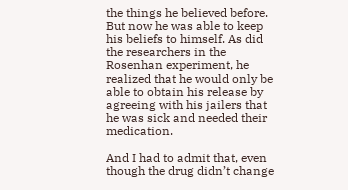the things he believed before. But now he was able to keep his beliefs to himself. As did the researchers in the Rosenhan experiment, he realized that he would only be able to obtain his release by agreeing with his jailers that he was sick and needed their medication.

And I had to admit that, even though the drug didn’t change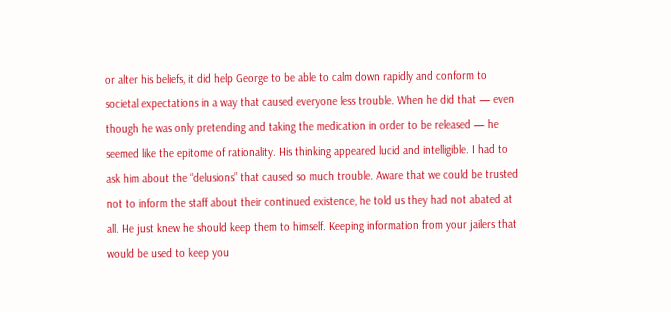or alter his beliefs, it did help George to be able to calm down rapidly and conform to societal expectations in a way that caused everyone less trouble. When he did that — even though he was only pretending and taking the medication in order to be released — he seemed like the epitome of rationality. His thinking appeared lucid and intelligible. I had to ask him about the “delusions” that caused so much trouble. Aware that we could be trusted not to inform the staff about their continued existence, he told us they had not abated at all. He just knew he should keep them to himself. Keeping information from your jailers that would be used to keep you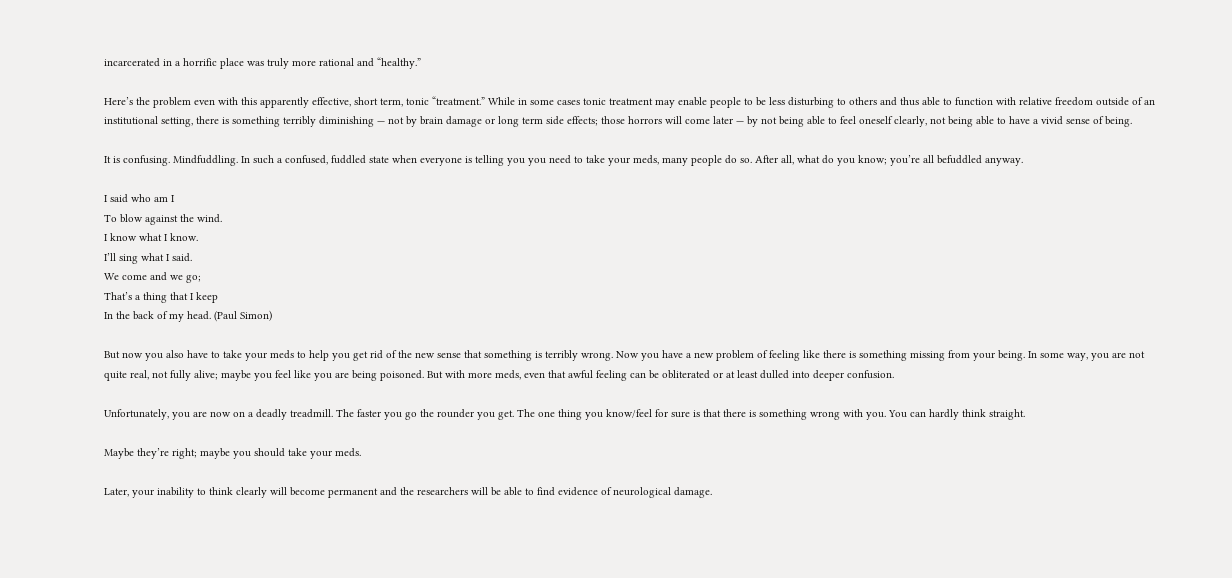incarcerated in a horrific place was truly more rational and “healthy.”

Here’s the problem even with this apparently effective, short term, tonic “treatment.” While in some cases tonic treatment may enable people to be less disturbing to others and thus able to function with relative freedom outside of an institutional setting, there is something terribly diminishing — not by brain damage or long term side effects; those horrors will come later — by not being able to feel oneself clearly, not being able to have a vivid sense of being.

It is confusing. Mindfuddling. In such a confused, fuddled state when everyone is telling you you need to take your meds, many people do so. After all, what do you know; you’re all befuddled anyway.

I said who am I
To blow against the wind.
I know what I know.
I’ll sing what I said.
We come and we go;
That’s a thing that I keep
In the back of my head. (Paul Simon)

But now you also have to take your meds to help you get rid of the new sense that something is terribly wrong. Now you have a new problem of feeling like there is something missing from your being. In some way, you are not quite real, not fully alive; maybe you feel like you are being poisoned. But with more meds, even that awful feeling can be obliterated or at least dulled into deeper confusion.

Unfortunately, you are now on a deadly treadmill. The faster you go the rounder you get. The one thing you know/feel for sure is that there is something wrong with you. You can hardly think straight.

Maybe they’re right; maybe you should take your meds.

Later, your inability to think clearly will become permanent and the researchers will be able to find evidence of neurological damage.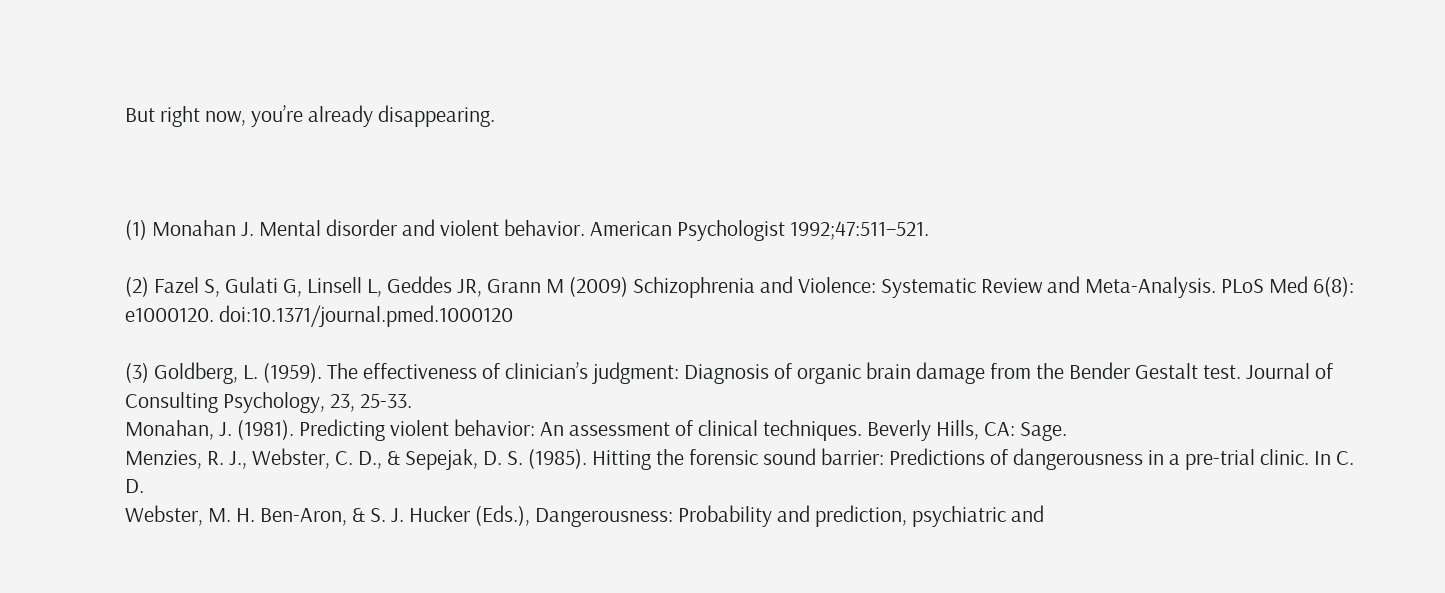But right now, you’re already disappearing.



(1) Monahan J. Mental disorder and violent behavior. American Psychologist 1992;47:511–521.

(2) Fazel S, Gulati G, Linsell L, Geddes JR, Grann M (2009) Schizophrenia and Violence: Systematic Review and Meta-Analysis. PLoS Med 6(8): e1000120. doi:10.1371/journal.pmed.1000120

(3) Goldberg, L. (1959). The effectiveness of clinician’s judgment: Diagnosis of organic brain damage from the Bender Gestalt test. Journal of Consulting Psychology, 23, 25-33.
Monahan, J. (1981). Predicting violent behavior: An assessment of clinical techniques. Beverly Hills, CA: Sage.
Menzies, R. J., Webster, C. D., & Sepejak, D. S. (1985). Hitting the forensic sound barrier: Predictions of dangerousness in a pre-trial clinic. In C. D.
Webster, M. H. Ben-Aron, & S. J. Hucker (Eds.), Dangerousness: Probability and prediction, psychiatric and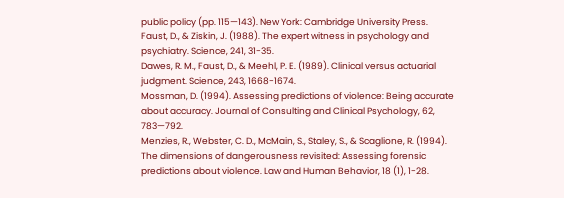public policy (pp. 115—143). New York: Cambridge University Press.
Faust, D., & Ziskin, J. (1988). The expert witness in psychology and psychiatry. Science, 241, 31-35.
Dawes, R. M., Faust, D., & Meehl, P. E. (1989). Clinical versus actuarial judgment. Science, 243, 1668-1674.
Mossman, D. (1994). Assessing predictions of violence: Being accurate about accuracy. Journal of Consulting and Clinical Psychology, 62, 783—792.
Menzies, R., Webster, C. D., McMain, S., Staley, S., & Scaglione, R. (1994). The dimensions of dangerousness revisited: Assessing forensic predictions about violence. Law and Human Behavior, 18 (1), 1-28.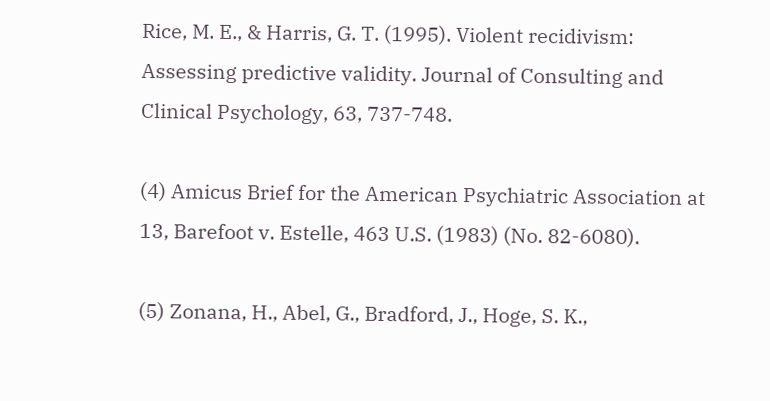Rice, M. E., & Harris, G. T. (1995). Violent recidivism: Assessing predictive validity. Journal of Consulting and Clinical Psychology, 63, 737-748.

(4) Amicus Brief for the American Psychiatric Association at 13, Barefoot v. Estelle, 463 U.S. (1983) (No. 82-6080).

(5) Zonana, H., Abel, G., Bradford, J., Hoge, S. K.,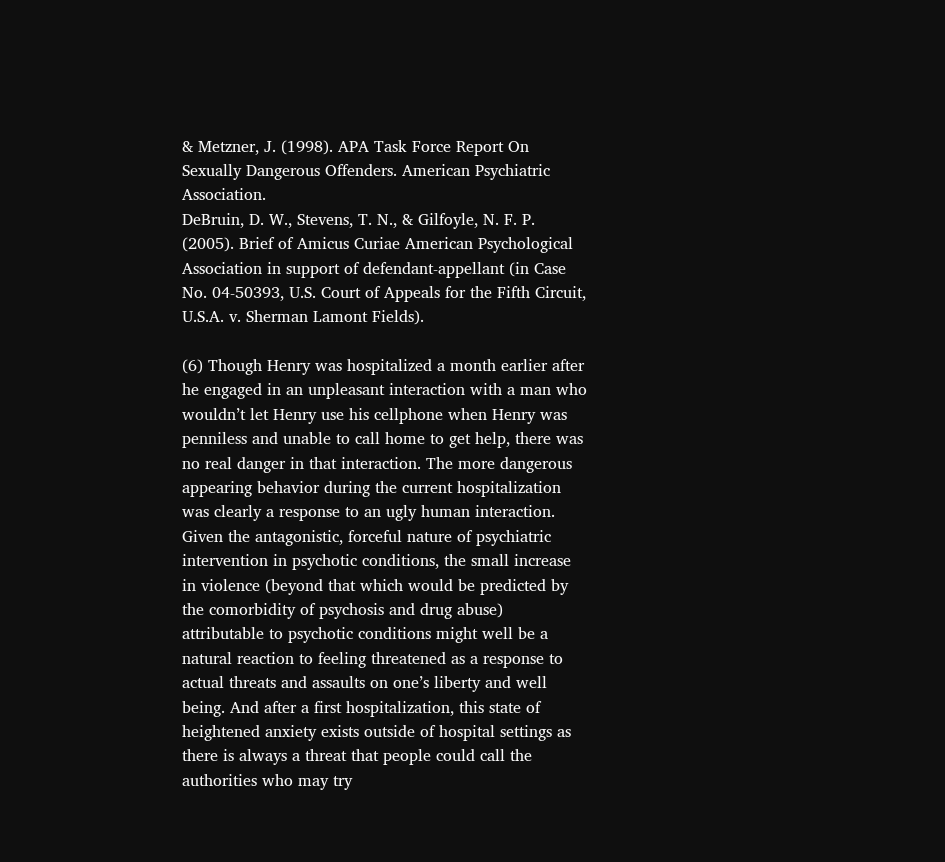& Metzner, J. (1998). APA Task Force Report On Sexually Dangerous Offenders. American Psychiatric Association.
DeBruin, D. W., Stevens, T. N., & Gilfoyle, N. F. P. (2005). Brief of Amicus Curiae American Psychological Association in support of defendant-appellant (in Case No. 04-50393, U.S. Court of Appeals for the Fifth Circuit, U.S.A. v. Sherman Lamont Fields).

(6) Though Henry was hospitalized a month earlier after he engaged in an unpleasant interaction with a man who wouldn’t let Henry use his cellphone when Henry was penniless and unable to call home to get help, there was no real danger in that interaction. The more dangerous appearing behavior during the current hospitalization was clearly a response to an ugly human interaction. Given the antagonistic, forceful nature of psychiatric intervention in psychotic conditions, the small increase in violence (beyond that which would be predicted by the comorbidity of psychosis and drug abuse) attributable to psychotic conditions might well be a natural reaction to feeling threatened as a response to actual threats and assaults on one’s liberty and well being. And after a first hospitalization, this state of heightened anxiety exists outside of hospital settings as there is always a threat that people could call the authorities who may try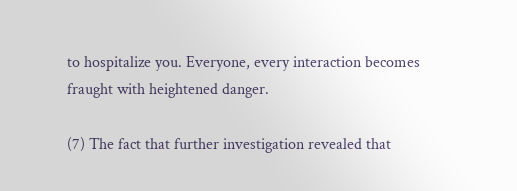to hospitalize you. Everyone, every interaction becomes fraught with heightened danger.

(7) The fact that further investigation revealed that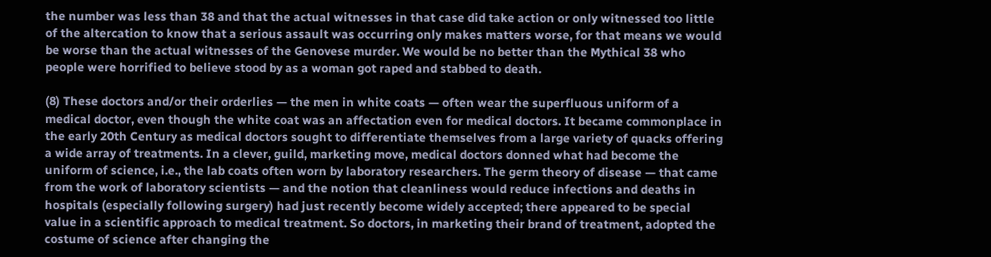the number was less than 38 and that the actual witnesses in that case did take action or only witnessed too little of the altercation to know that a serious assault was occurring only makes matters worse, for that means we would be worse than the actual witnesses of the Genovese murder. We would be no better than the Mythical 38 who people were horrified to believe stood by as a woman got raped and stabbed to death.

(8) These doctors and/or their orderlies — the men in white coats — often wear the superfluous uniform of a medical doctor, even though the white coat was an affectation even for medical doctors. It became commonplace in the early 20th Century as medical doctors sought to differentiate themselves from a large variety of quacks offering a wide array of treatments. In a clever, guild, marketing move, medical doctors donned what had become the uniform of science, i.e., the lab coats often worn by laboratory researchers. The germ theory of disease — that came from the work of laboratory scientists — and the notion that cleanliness would reduce infections and deaths in hospitals (especially following surgery) had just recently become widely accepted; there appeared to be special value in a scientific approach to medical treatment. So doctors, in marketing their brand of treatment, adopted the costume of science after changing the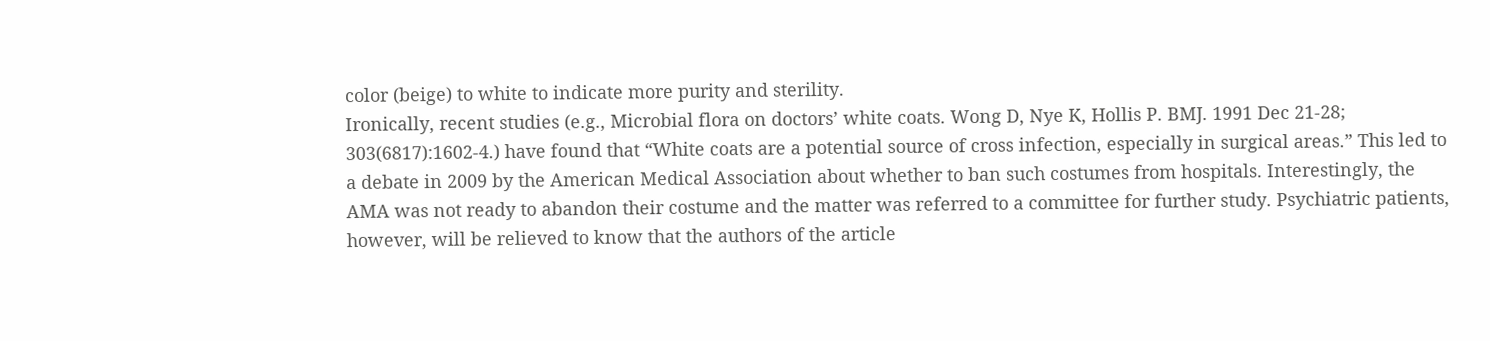color (beige) to white to indicate more purity and sterility.
Ironically, recent studies (e.g., Microbial flora on doctors’ white coats. Wong D, Nye K, Hollis P. BMJ. 1991 Dec 21-28; 303(6817):1602-4.) have found that “White coats are a potential source of cross infection, especially in surgical areas.” This led to a debate in 2009 by the American Medical Association about whether to ban such costumes from hospitals. Interestingly, the AMA was not ready to abandon their costume and the matter was referred to a committee for further study. Psychiatric patients, however, will be relieved to know that the authors of the article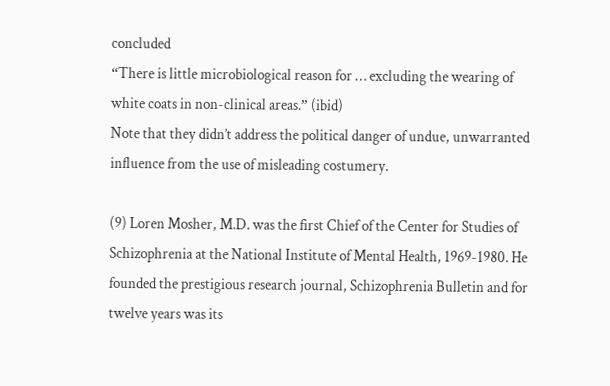concluded
“There is little microbiological reason for … excluding the wearing of white coats in non-clinical areas.” (ibid)
Note that they didn’t address the political danger of undue, unwarranted influence from the use of misleading costumery.

(9) Loren Mosher, M.D. was the first Chief of the Center for Studies of Schizophrenia at the National Institute of Mental Health, 1969-1980. He founded the prestigious research journal, Schizophrenia Bulletin and for twelve years was its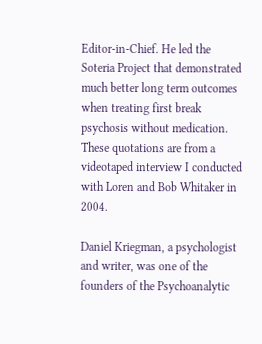Editor-in-Chief. He led the Soteria Project that demonstrated much better long term outcomes when treating first break psychosis without medication. These quotations are from a videotaped interview I conducted with Loren and Bob Whitaker in 2004.

Daniel Kriegman, a psychologist and writer, was one of the founders of the Psychoanalytic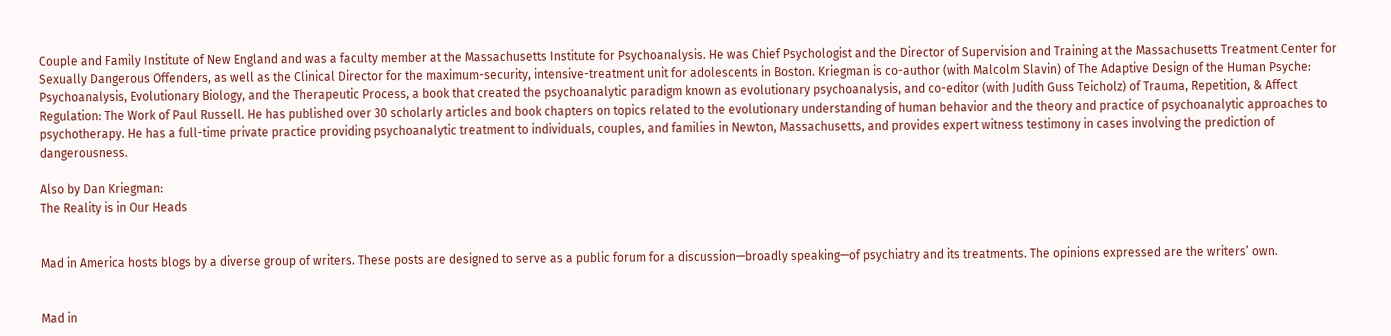Couple and Family Institute of New England and was a faculty member at the Massachusetts Institute for Psychoanalysis. He was Chief Psychologist and the Director of Supervision and Training at the Massachusetts Treatment Center for Sexually Dangerous Offenders, as well as the Clinical Director for the maximum-security, intensive-treatment unit for adolescents in Boston. Kriegman is co-author (with Malcolm Slavin) of The Adaptive Design of the Human Psyche: Psychoanalysis, Evolutionary Biology, and the Therapeutic Process, a book that created the psychoanalytic paradigm known as evolutionary psychoanalysis, and co-editor (with Judith Guss Teicholz) of Trauma, Repetition, & Affect Regulation: The Work of Paul Russell. He has published over 30 scholarly articles and book chapters on topics related to the evolutionary understanding of human behavior and the theory and practice of psychoanalytic approaches to psychotherapy. He has a full-time private practice providing psychoanalytic treatment to individuals, couples, and families in Newton, Massachusetts, and provides expert witness testimony in cases involving the prediction of dangerousness.

Also by Dan Kriegman:
The Reality is in Our Heads


Mad in America hosts blogs by a diverse group of writers. These posts are designed to serve as a public forum for a discussion—broadly speaking—of psychiatry and its treatments. The opinions expressed are the writers’ own.


Mad in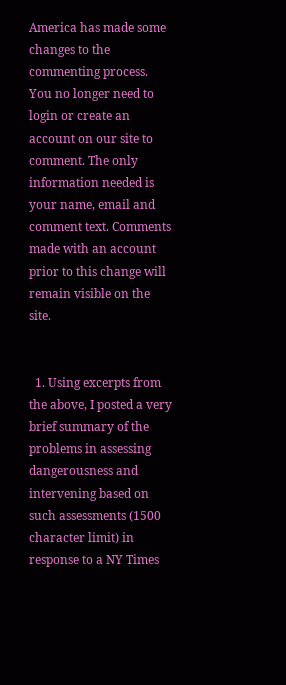America has made some changes to the commenting process. You no longer need to login or create an account on our site to comment. The only information needed is your name, email and comment text. Comments made with an account prior to this change will remain visible on the site.


  1. Using excerpts from the above, I posted a very brief summary of the problems in assessing dangerousness and intervening based on such assessments (1500 character limit) in response to a NY Times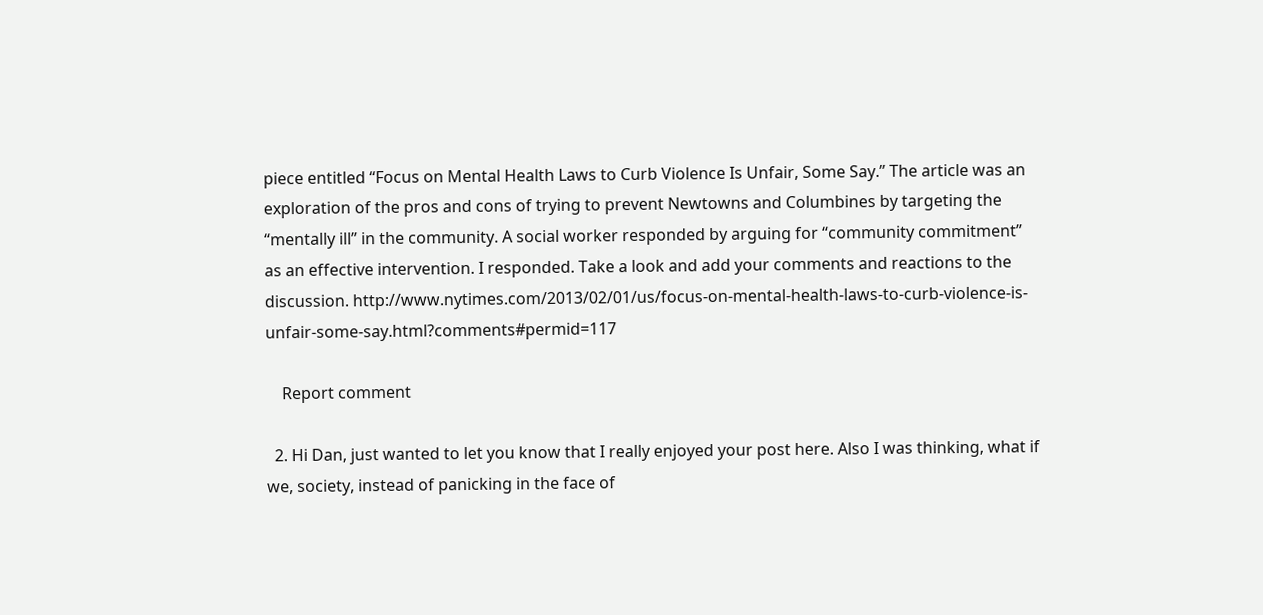piece entitled “Focus on Mental Health Laws to Curb Violence Is Unfair, Some Say.” The article was an exploration of the pros and cons of trying to prevent Newtowns and Columbines by targeting the “mentally ill” in the community. A social worker responded by arguing for “community commitment” as an effective intervention. I responded. Take a look and add your comments and reactions to the discussion. http://www.nytimes.com/2013/02/01/us/focus-on-mental-health-laws-to-curb-violence-is-unfair-some-say.html?comments#permid=117

    Report comment

  2. Hi Dan, just wanted to let you know that I really enjoyed your post here. Also I was thinking, what if we, society, instead of panicking in the face of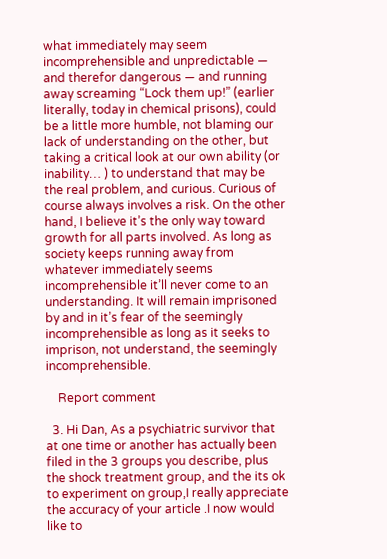what immediately may seem incomprehensible and unpredictable — and therefor dangerous — and running away screaming “Lock them up!” (earlier literally, today in chemical prisons), could be a little more humble, not blaming our lack of understanding on the other, but taking a critical look at our own ability (or inability… ) to understand that may be the real problem, and curious. Curious of course always involves a risk. On the other hand, I believe it’s the only way toward growth for all parts involved. As long as society keeps running away from whatever immediately seems incomprehensible it’ll never come to an understanding. It will remain imprisoned by and in it’s fear of the seemingly incomprehensible as long as it seeks to imprison, not understand, the seemingly incomprehensible.

    Report comment

  3. Hi Dan, As a psychiatric survivor that at one time or another has actually been filed in the 3 groups you describe, plus the shock treatment group, and the its ok to experiment on group,I really appreciate the accuracy of your article .I now would like to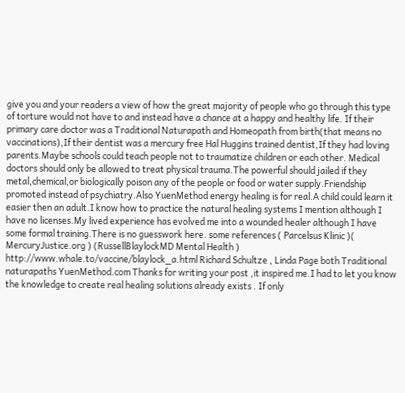give you and your readers a view of how the great majority of people who go through this type of torture would not have to and instead have a chance at a happy and healthy life. If their primary care doctor was a Traditional Naturapath and Homeopath from birth(that means no vaccinations),If their dentist was a mercury free Hal Huggins trained dentist,If they had loving parents.Maybe schools could teach people not to traumatize children or each other. Medical doctors should only be allowed to treat physical trauma.The powerful should jailed if they metal,chemical,or biologically poison any of the people or food or water supply.Friendship promoted instead of psychiatry.Also YuenMethod energy healing is for real.A child could learn it easier then an adult.I know how to practice the natural healing systems I mention although I have no licenses.My lived experience has evolved me into a wounded healer although I have some formal training.There is no guesswork here. some references ( Parcelsus Klinic )( MercuryJustice.org ) (RussellBlaylockMD Mental Health ) http://www.whale.to/vaccine/blaylock_a.html Richard Schultze , Linda Page both Traditional naturapaths YuenMethod.com Thanks for writing your post ,it inspired me.I had to let you know the knowledge to create real healing solutions already exists . If only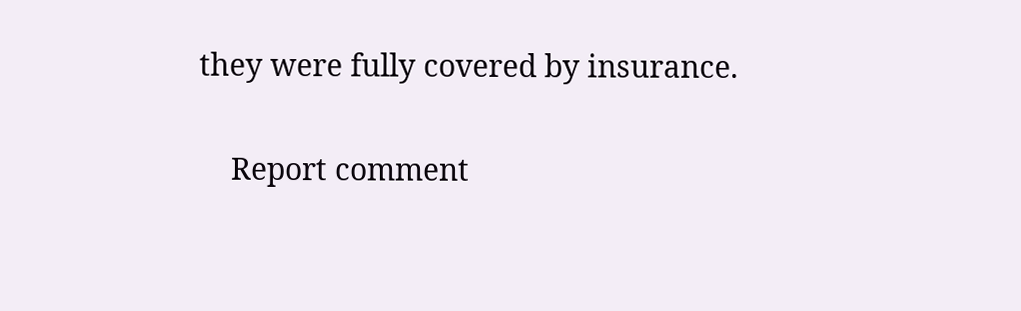they were fully covered by insurance.

    Report comment